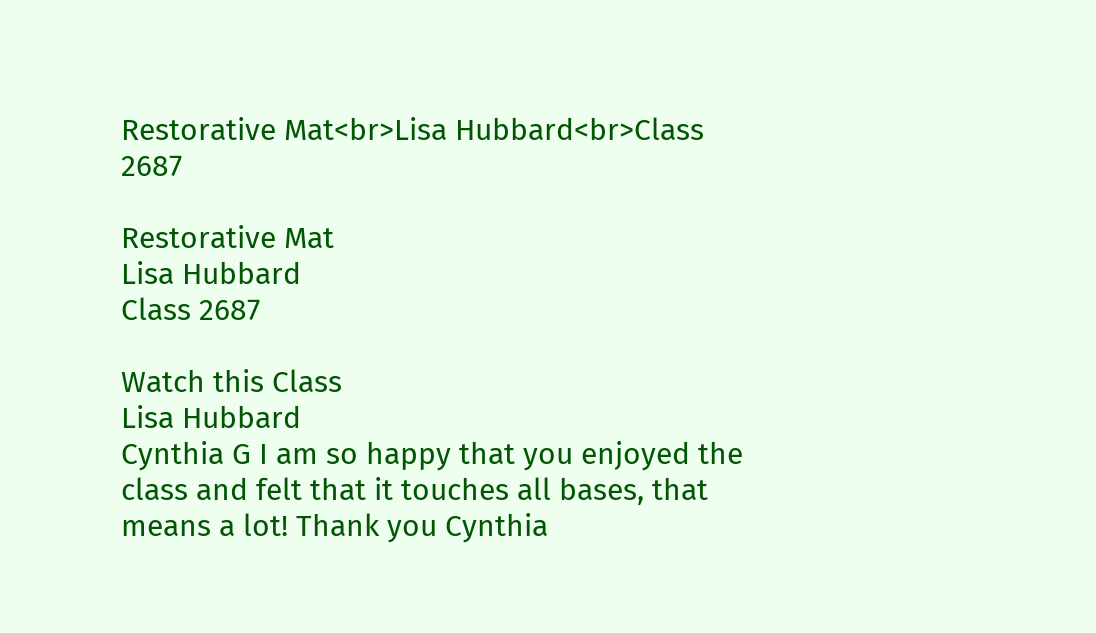Restorative Mat<br>Lisa Hubbard<br>Class 2687

Restorative Mat
Lisa Hubbard
Class 2687

Watch this Class
Lisa Hubbard
Cynthia G I am so happy that you enjoyed the class and felt that it touches all bases, that means a lot! Thank you Cynthia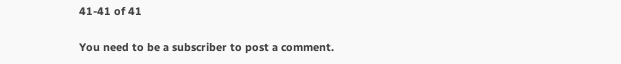41-41 of 41

You need to be a subscriber to post a comment.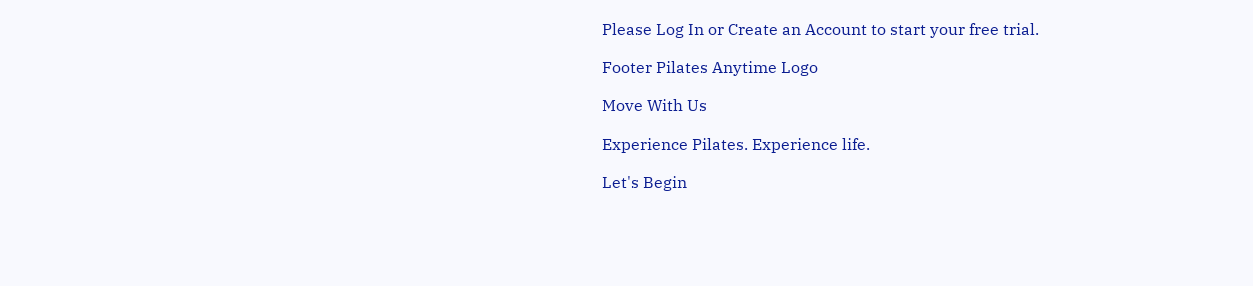Please Log In or Create an Account to start your free trial.

Footer Pilates Anytime Logo

Move With Us

Experience Pilates. Experience life.

Let's Begin